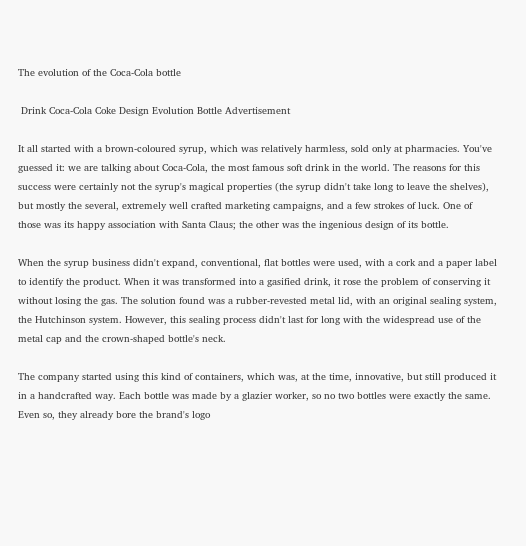The evolution of the Coca-Cola bottle

 Drink Coca-Cola Coke Design Evolution Bottle Advertisement

It all started with a brown-coloured syrup, which was relatively harmless, sold only at pharmacies. You've guessed it: we are talking about Coca-Cola, the most famous soft drink in the world. The reasons for this success were certainly not the syrup's magical properties (the syrup didn't take long to leave the shelves), but mostly the several, extremely well crafted marketing campaigns, and a few strokes of luck. One of those was its happy association with Santa Claus; the other was the ingenious design of its bottle.

When the syrup business didn't expand, conventional, flat bottles were used, with a cork and a paper label to identify the product. When it was transformed into a gasified drink, it rose the problem of conserving it without losing the gas. The solution found was a rubber-revested metal lid, with an original sealing system, the Hutchinson system. However, this sealing process didn't last for long with the widespread use of the metal cap and the crown-shaped bottle's neck.

The company started using this kind of containers, which was, at the time, innovative, but still produced it in a handcrafted way. Each bottle was made by a glazier worker, so no two bottles were exactly the same. Even so, they already bore the brand's logo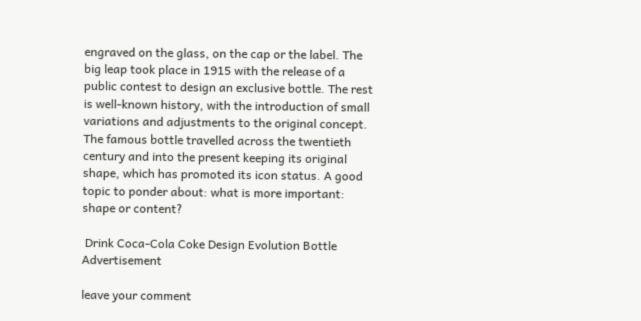engraved on the glass, on the cap or the label. The big leap took place in 1915 with the release of a public contest to design an exclusive bottle. The rest is well-known history, with the introduction of small variations and adjustments to the original concept. The famous bottle travelled across the twentieth century and into the present keeping its original shape, which has promoted its icon status. A good topic to ponder about: what is more important: shape or content?

 Drink Coca-Cola Coke Design Evolution Bottle Advertisement

leave your comment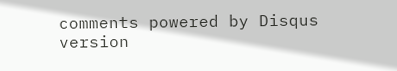comments powered by Disqus
version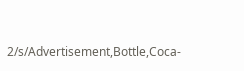2/s/Advertisement,Bottle,Coca-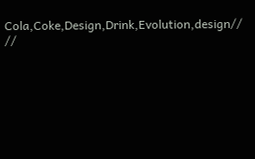Cola,Coke,Design,Drink,Evolution,design// //